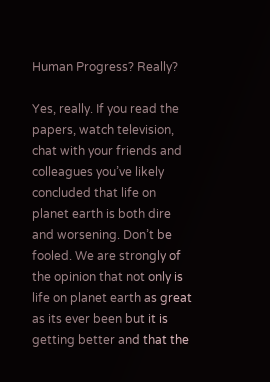Human Progress? Really?

Yes, really. If you read the papers, watch television, chat with your friends and colleagues you’ve likely concluded that life on planet earth is both dire and worsening. Don’t be fooled. We are strongly of the opinion that not only is life on planet earth as great as its ever been but it is getting better and that the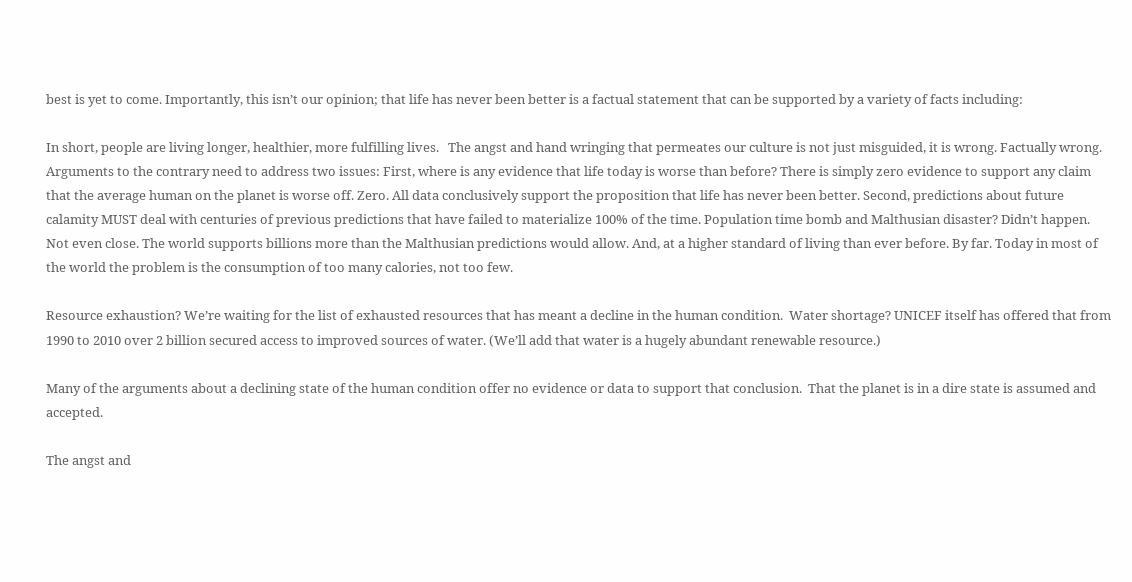best is yet to come. Importantly, this isn’t our opinion; that life has never been better is a factual statement that can be supported by a variety of facts including:

In short, people are living longer, healthier, more fulfilling lives.   The angst and hand wringing that permeates our culture is not just misguided, it is wrong. Factually wrong.   Arguments to the contrary need to address two issues: First, where is any evidence that life today is worse than before? There is simply zero evidence to support any claim that the average human on the planet is worse off. Zero. All data conclusively support the proposition that life has never been better. Second, predictions about future calamity MUST deal with centuries of previous predictions that have failed to materialize 100% of the time. Population time bomb and Malthusian disaster? Didn’t happen. Not even close. The world supports billions more than the Malthusian predictions would allow. And, at a higher standard of living than ever before. By far. Today in most of the world the problem is the consumption of too many calories, not too few.

Resource exhaustion? We’re waiting for the list of exhausted resources that has meant a decline in the human condition.  Water shortage? UNICEF itself has offered that from 1990 to 2010 over 2 billion secured access to improved sources of water. (We’ll add that water is a hugely abundant renewable resource.)

Many of the arguments about a declining state of the human condition offer no evidence or data to support that conclusion.  That the planet is in a dire state is assumed and accepted.

The angst and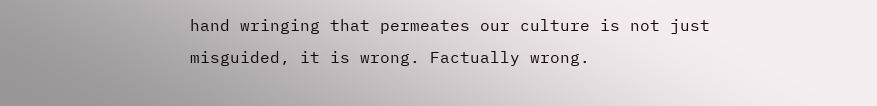hand wringing that permeates our culture is not just misguided, it is wrong. Factually wrong.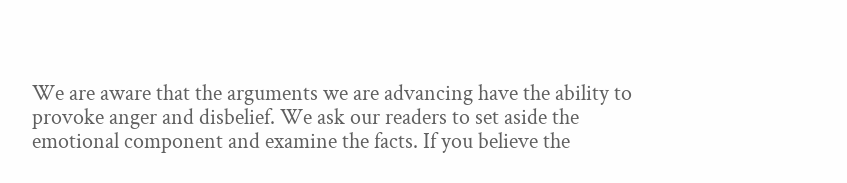We are aware that the arguments we are advancing have the ability to provoke anger and disbelief. We ask our readers to set aside the emotional component and examine the facts. If you believe the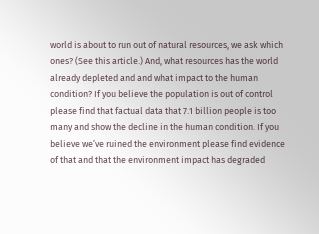world is about to run out of natural resources, we ask which ones? (See this article.) And, what resources has the world already depleted and and what impact to the human condition? If you believe the population is out of control please find that factual data that 7.1 billion people is too many and show the decline in the human condition. If you believe we’ve ruined the environment please find evidence of that and that the environment impact has degraded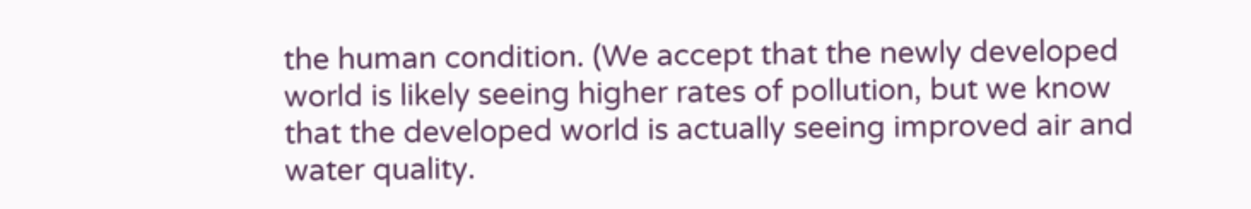the human condition. (We accept that the newly developed world is likely seeing higher rates of pollution, but we know that the developed world is actually seeing improved air and water quality.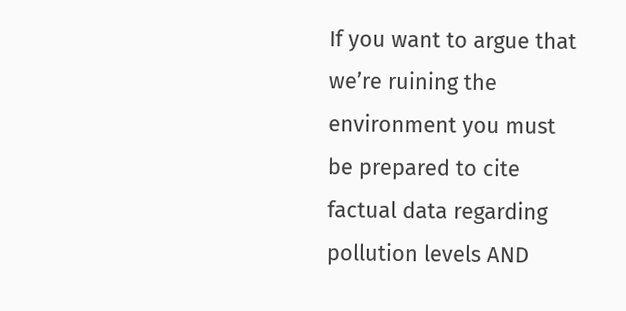If you want to argue that we’re ruining the environment you must be prepared to cite factual data regarding pollution levels AND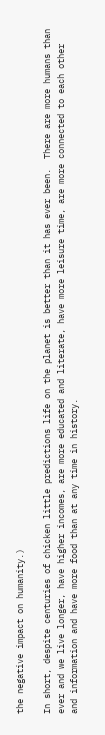the negative impact on humanity.)

In short, despite centuries of chicken little predictions life on the planet is better than it has ever been.  There are more humans than ever and we live longer, have higher incomes, are more educated and literate, have more leisure time, are more connected to each other and information and have more food than at any time in history.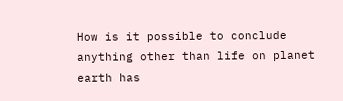How is it possible to conclude anything other than life on planet earth has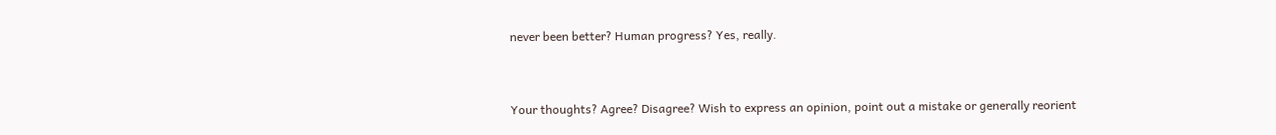never been better? Human progress? Yes, really.


Your thoughts? Agree? Disagree? Wish to express an opinion, point out a mistake or generally reorient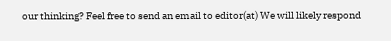our thinking? Feel free to send an email to editor(at) We will likely respond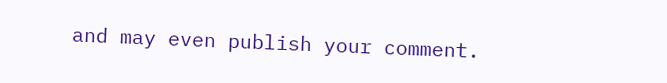and may even publish your comment.